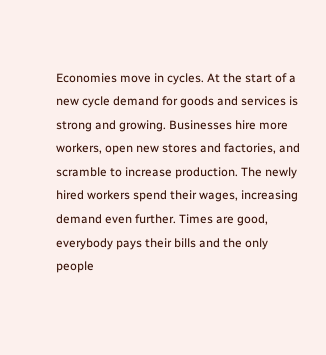Economies move in cycles. At the start of a new cycle demand for goods and services is strong and growing. Businesses hire more workers, open new stores and factories, and scramble to increase production. The newly hired workers spend their wages, increasing demand even further. Times are good, everybody pays their bills and the only people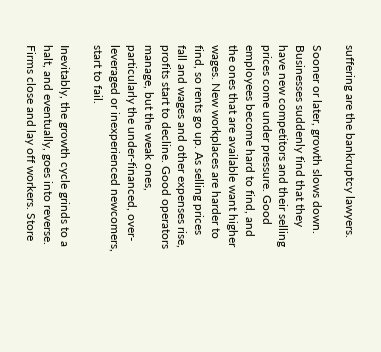suffering are the bankruptcy lawyers.

Sooner or later, growth slows down. Businesses suddenly find that they have new competitors and their selling prices come under pressure. Good employees become hard to find, and the ones that are available want higher wages. New workplaces are harder to find, so rents go up. As selling prices fall and wages and other expenses rise, profits start to decline. Good operators manage, but the weak ones, particularly the under-financed, over-leveraged or inexperienced newcomers, start to fail.

Inevitably, the growth cycle grinds to a halt, and eventually, goes into reverse. Firms close and lay off workers. Store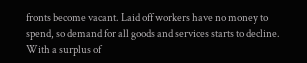fronts become vacant. Laid off workers have no money to spend, so demand for all goods and services starts to decline. With a surplus of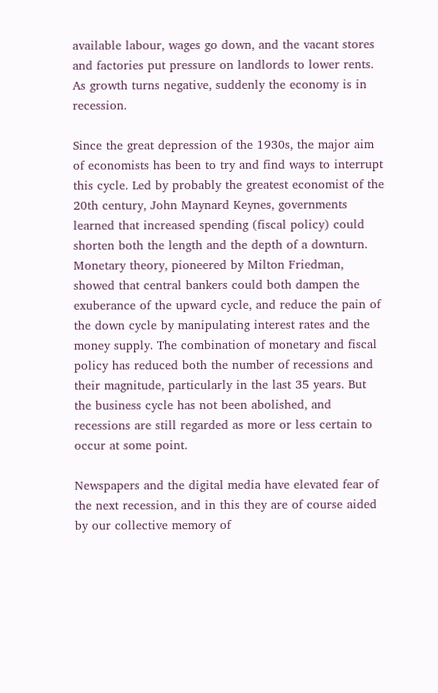available labour, wages go down, and the vacant stores and factories put pressure on landlords to lower rents. As growth turns negative, suddenly the economy is in recession.

Since the great depression of the 1930s, the major aim of economists has been to try and find ways to interrupt this cycle. Led by probably the greatest economist of the 20th century, John Maynard Keynes, governments learned that increased spending (fiscal policy) could shorten both the length and the depth of a downturn. Monetary theory, pioneered by Milton Friedman, showed that central bankers could both dampen the exuberance of the upward cycle, and reduce the pain of the down cycle by manipulating interest rates and the money supply. The combination of monetary and fiscal policy has reduced both the number of recessions and their magnitude, particularly in the last 35 years. But the business cycle has not been abolished, and recessions are still regarded as more or less certain to occur at some point.

Newspapers and the digital media have elevated fear of the next recession, and in this they are of course aided by our collective memory of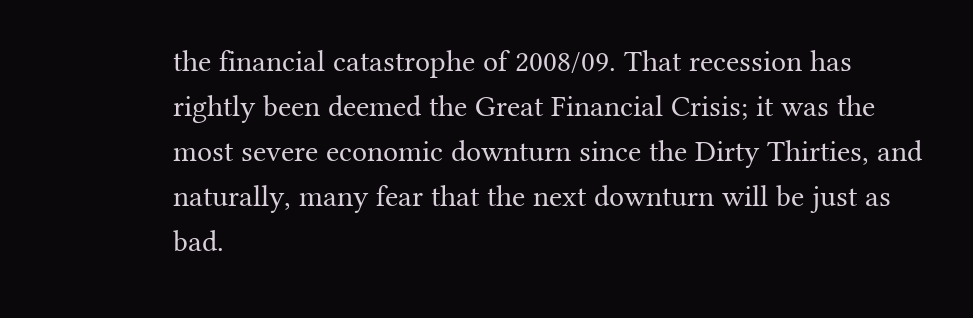the financial catastrophe of 2008/09. That recession has rightly been deemed the Great Financial Crisis; it was the most severe economic downturn since the Dirty Thirties, and naturally, many fear that the next downturn will be just as bad.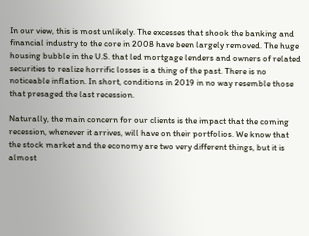In our view, this is most unlikely. The excesses that shook the banking and financial industry to the core in 2008 have been largely removed. The huge housing bubble in the U.S. that led mortgage lenders and owners of related securities to realize horrific losses is a thing of the past. There is no noticeable inflation. In short, conditions in 2019 in no way resemble those that presaged the last recession.

Naturally, the main concern for our clients is the impact that the coming recession, whenever it arrives, will have on their portfolios. We know that the stock market and the economy are two very different things, but it is almost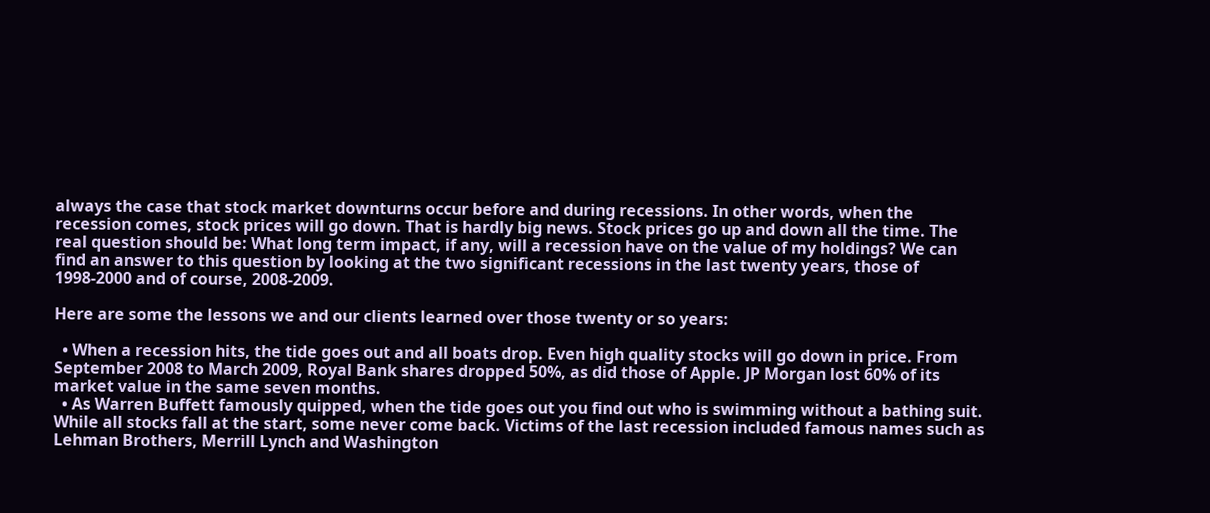always the case that stock market downturns occur before and during recessions. In other words, when the recession comes, stock prices will go down. That is hardly big news. Stock prices go up and down all the time. The real question should be: What long term impact, if any, will a recession have on the value of my holdings? We can find an answer to this question by looking at the two significant recessions in the last twenty years, those of 1998-2000 and of course, 2008-2009.

Here are some the lessons we and our clients learned over those twenty or so years:

  • When a recession hits, the tide goes out and all boats drop. Even high quality stocks will go down in price. From September 2008 to March 2009, Royal Bank shares dropped 50%, as did those of Apple. JP Morgan lost 60% of its market value in the same seven months.
  • As Warren Buffett famously quipped, when the tide goes out you find out who is swimming without a bathing suit. While all stocks fall at the start, some never come back. Victims of the last recession included famous names such as Lehman Brothers, Merrill Lynch and Washington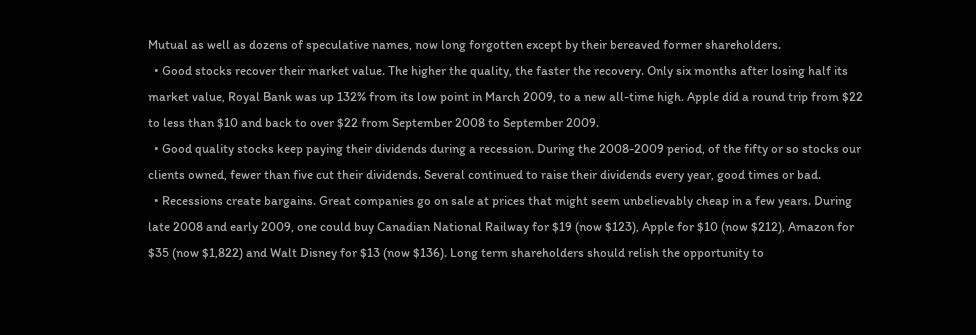Mutual as well as dozens of speculative names, now long forgotten except by their bereaved former shareholders.
  • Good stocks recover their market value. The higher the quality, the faster the recovery. Only six months after losing half its market value, Royal Bank was up 132% from its low point in March 2009, to a new all-time high. Apple did a round trip from $22 to less than $10 and back to over $22 from September 2008 to September 2009.
  • Good quality stocks keep paying their dividends during a recession. During the 2008-2009 period, of the fifty or so stocks our clients owned, fewer than five cut their dividends. Several continued to raise their dividends every year, good times or bad.
  • Recessions create bargains. Great companies go on sale at prices that might seem unbelievably cheap in a few years. During late 2008 and early 2009, one could buy Canadian National Railway for $19 (now $123), Apple for $10 (now $212), Amazon for $35 (now $1,822) and Walt Disney for $13 (now $136). Long term shareholders should relish the opportunity to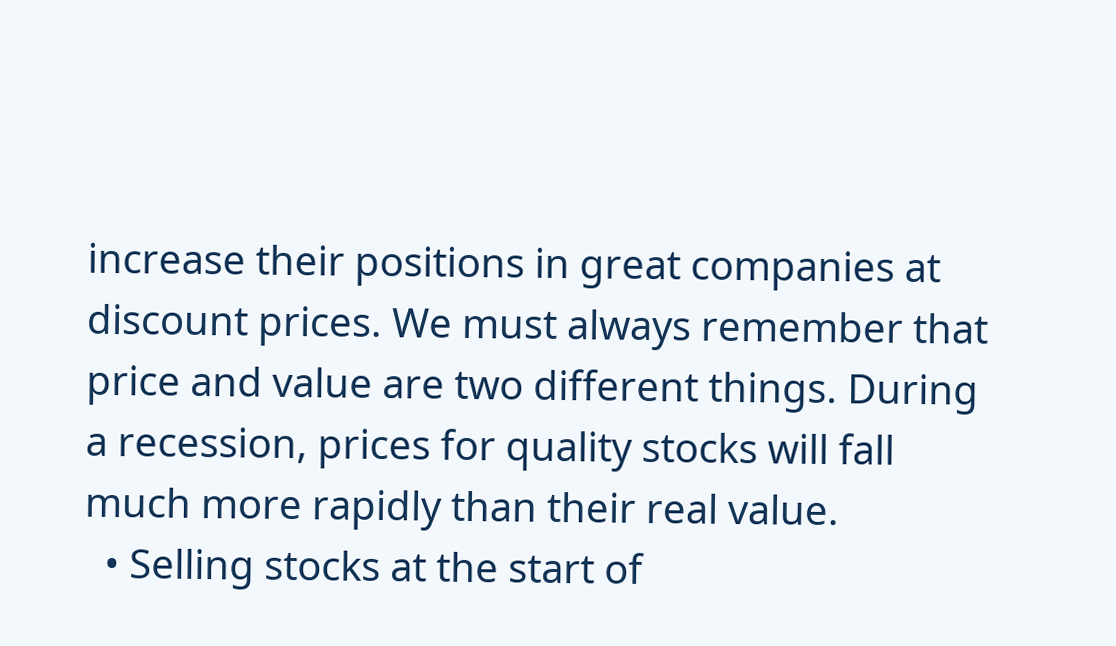increase their positions in great companies at discount prices. We must always remember that price and value are two different things. During a recession, prices for quality stocks will fall much more rapidly than their real value.
  • Selling stocks at the start of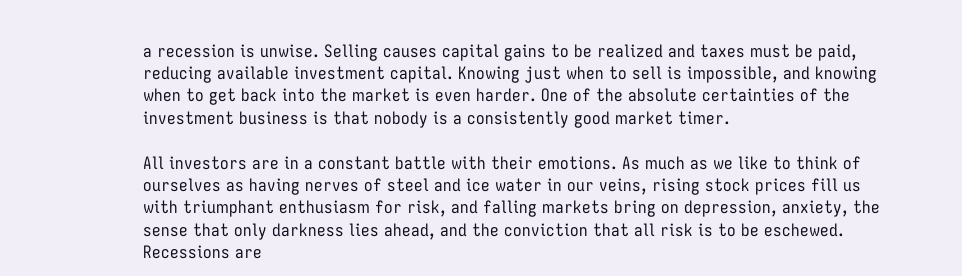a recession is unwise. Selling causes capital gains to be realized and taxes must be paid, reducing available investment capital. Knowing just when to sell is impossible, and knowing when to get back into the market is even harder. One of the absolute certainties of the investment business is that nobody is a consistently good market timer.

All investors are in a constant battle with their emotions. As much as we like to think of ourselves as having nerves of steel and ice water in our veins, rising stock prices fill us with triumphant enthusiasm for risk, and falling markets bring on depression, anxiety, the sense that only darkness lies ahead, and the conviction that all risk is to be eschewed. Recessions are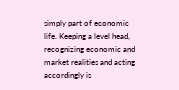simply part of economic life. Keeping a level head, recognizing economic and market realities and acting accordingly is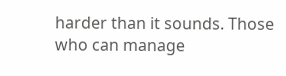harder than it sounds. Those who can manage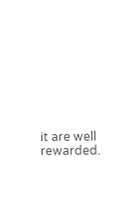it are well rewarded.